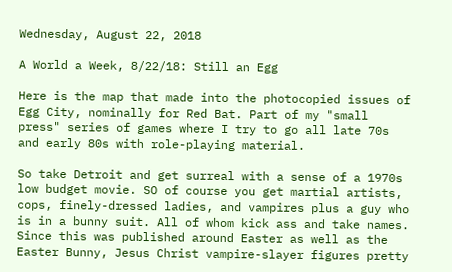Wednesday, August 22, 2018

A World a Week, 8/22/18: Still an Egg

Here is the map that made into the photocopied issues of Egg City, nominally for Red Bat. Part of my "small press" series of games where I try to go all late 70s and early 80s with role-playing material.

So take Detroit and get surreal with a sense of a 1970s low budget movie. SO of course you get martial artists, cops, finely-dressed ladies, and vampires plus a guy who is in a bunny suit. All of whom kick ass and take names. Since this was published around Easter as well as the Easter Bunny, Jesus Christ vampire-slayer figures pretty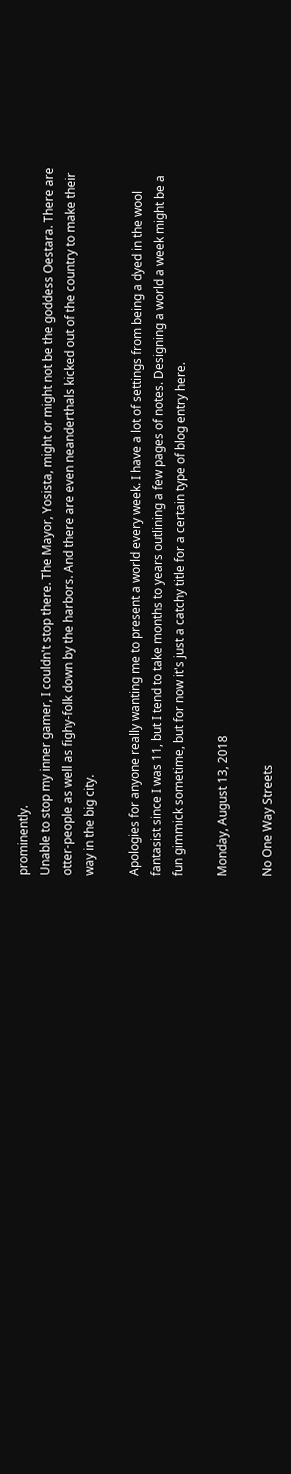prominently.
Unable to stop my inner gamer, I couldn't stop there. The Mayor, Yosista, might or might not be the goddess Oestara. There are otter-people as well as fighy-folk down by the harbors. And there are even neanderthals kicked out of the country to make their way in the big city.

Apologies for anyone really wanting me to present a world every week. I have a lot of settings from being a dyed in the wool fantasist since I was 11, but I tend to take months to years outlining a few pages of notes. Designing a world a week might be a fun gimmick sometime, but for now it's just a catchy title for a certain type of blog entry here.

Monday, August 13, 2018

No One Way Streets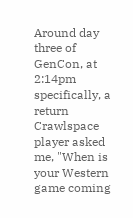Around day three of GenCon, at 2:14pm specifically, a return Crawlspace player asked me, "When is your Western game coming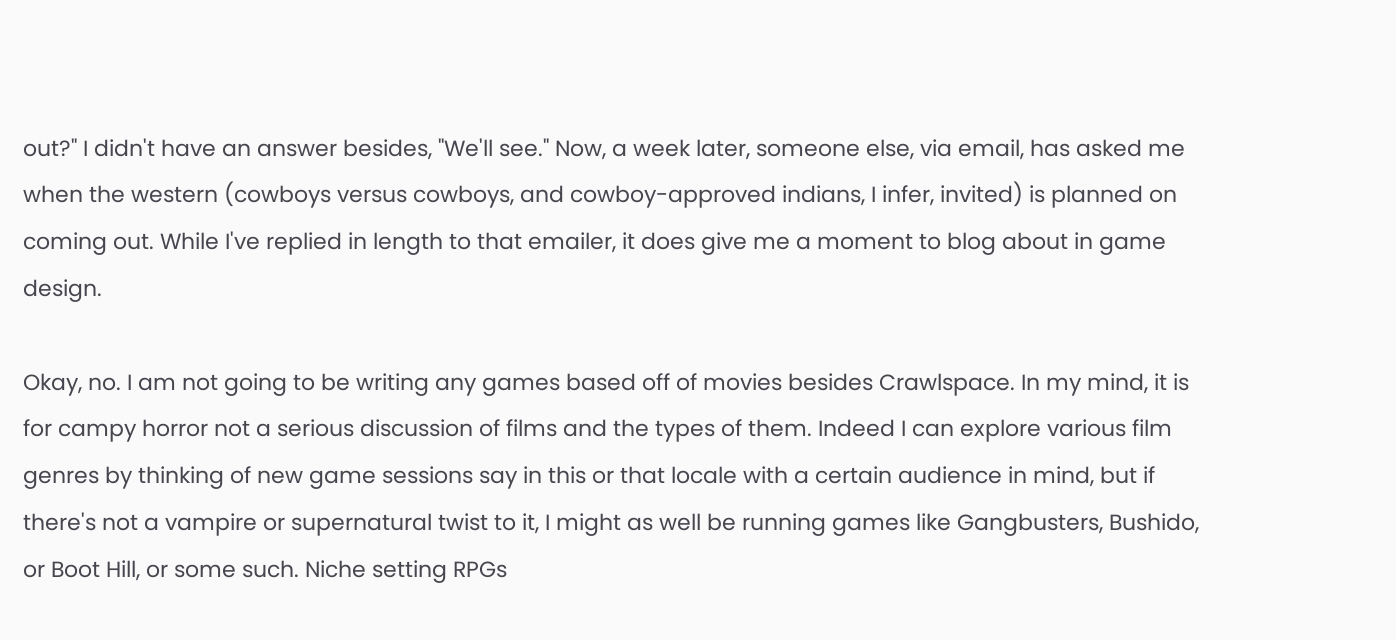out?" I didn't have an answer besides, "We'll see." Now, a week later, someone else, via email, has asked me when the western (cowboys versus cowboys, and cowboy-approved indians, I infer, invited) is planned on coming out. While I've replied in length to that emailer, it does give me a moment to blog about in game design.

Okay, no. I am not going to be writing any games based off of movies besides Crawlspace. In my mind, it is for campy horror not a serious discussion of films and the types of them. Indeed I can explore various film genres by thinking of new game sessions say in this or that locale with a certain audience in mind, but if there's not a vampire or supernatural twist to it, I might as well be running games like Gangbusters, Bushido, or Boot Hill, or some such. Niche setting RPGs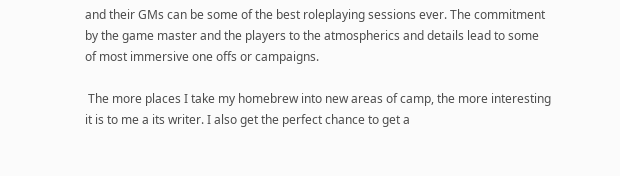and their GMs can be some of the best roleplaying sessions ever. The commitment by the game master and the players to the atmospherics and details lead to some of most immersive one offs or campaigns.

 The more places I take my homebrew into new areas of camp, the more interesting it is to me a its writer. I also get the perfect chance to get a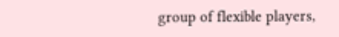group of flexible players,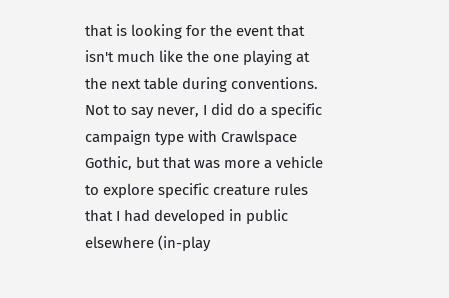that is looking for the event that isn't much like the one playing at the next table during conventions. Not to say never, I did do a specific campaign type with Crawlspace Gothic, but that was more a vehicle to explore specific creature rules that I had developed in public elsewhere (in-play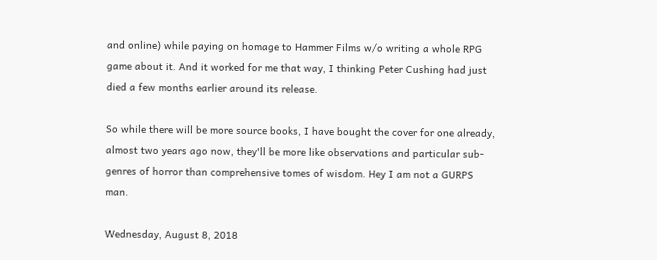and online) while paying on homage to Hammer Films w/o writing a whole RPG game about it. And it worked for me that way, I thinking Peter Cushing had just died a few months earlier around its release.

So while there will be more source books, I have bought the cover for one already, almost two years ago now, they'll be more like observations and particular sub-genres of horror than comprehensive tomes of wisdom. Hey I am not a GURPS man.

Wednesday, August 8, 2018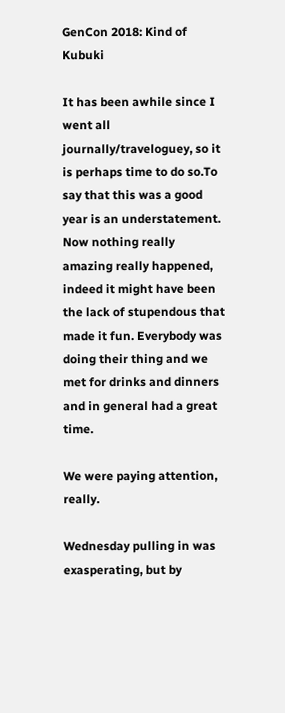GenCon 2018: Kind of Kubuki

It has been awhile since I went all journally/traveloguey, so it is perhaps time to do so.To say that this was a good year is an understatement. Now nothing really amazing really happened, indeed it might have been the lack of stupendous that made it fun. Everybody was doing their thing and we met for drinks and dinners and in general had a great time.

We were paying attention, really.

Wednesday pulling in was exasperating, but by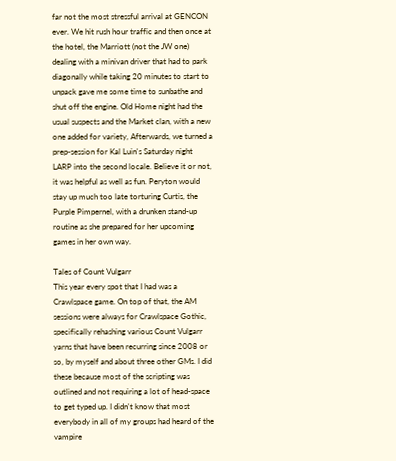far not the most stressful arrival at GENCON ever. We hit rush hour traffic and then once at the hotel, the Marriott (not the JW one) dealing with a minivan driver that had to park diagonally while taking 20 minutes to start to unpack gave me some time to sunbathe and shut off the engine. Old Home night had the usual suspects and the Market clan, with a new one added for variety, Afterwards, we turned a prep-session for Kal Luin's Saturday night LARP into the second locale. Believe it or not, it was helpful as well as fun. Peryton would stay up much too late torturing Curtis, the Purple Pimpernel, with a drunken stand-up routine as she prepared for her upcoming games in her own way.

Tales of Count Vulgarr
This year every spot that I had was a Crawlspace game. On top of that, the AM sessions were always for Crawlspace Gothic, specifically rehashing various Count Vulgarr yarns that have been recurring since 2008 or so, by myself and about three other GMs. I did these because most of the scripting was outlined and not requiring a lot of head-space to get typed up. I didn't know that most everybody in all of my groups had heard of the vampire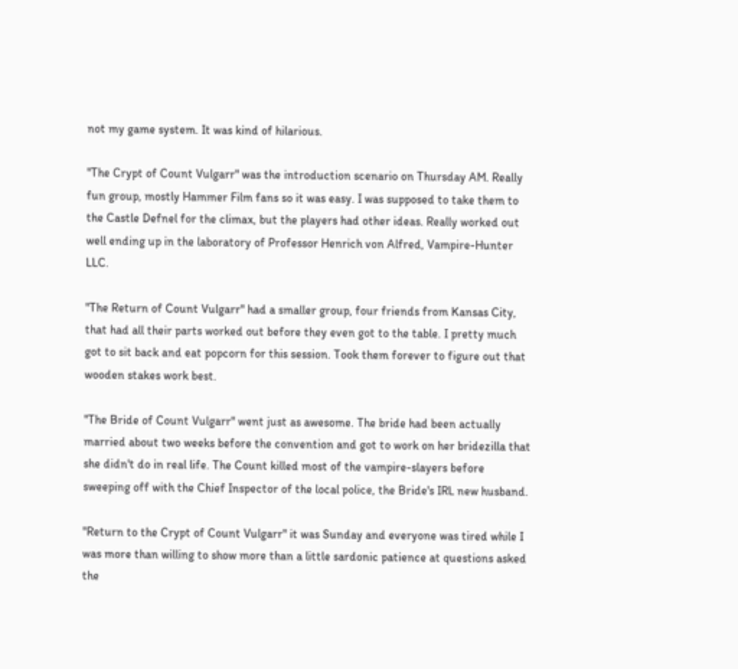not my game system. It was kind of hilarious.

"The Crypt of Count Vulgarr" was the introduction scenario on Thursday AM. Really fun group, mostly Hammer Film fans so it was easy. I was supposed to take them to the Castle Defnel for the climax, but the players had other ideas. Really worked out well ending up in the laboratory of Professor Henrich von Alfred, Vampire-Hunter LLC.

"The Return of Count Vulgarr" had a smaller group, four friends from Kansas City, that had all their parts worked out before they even got to the table. I pretty much got to sit back and eat popcorn for this session. Took them forever to figure out that wooden stakes work best.

"The Bride of Count Vulgarr" went just as awesome. The bride had been actually married about two weeks before the convention and got to work on her bridezilla that she didn't do in real life. The Count killed most of the vampire-slayers before sweeping off with the Chief Inspector of the local police, the Bride's IRL new husband.

"Return to the Crypt of Count Vulgarr" it was Sunday and everyone was tired while I was more than willing to show more than a little sardonic patience at questions asked the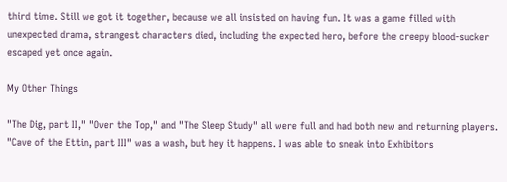third time. Still we got it together, because we all insisted on having fun. It was a game filled with unexpected drama, strangest characters died, including the expected hero, before the creepy blood-sucker escaped yet once again.

My Other Things

"The Dig, part II," "Over the Top," and "The Sleep Study" all were full and had both new and returning players.  "Cave of the Ettin, part III" was a wash, but hey it happens. I was able to sneak into Exhibitors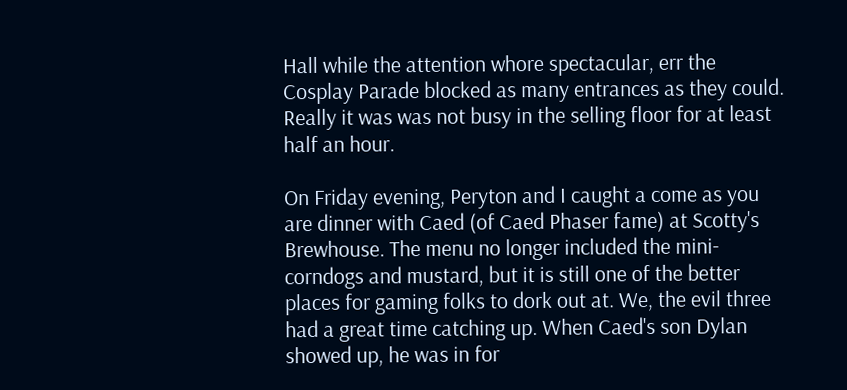Hall while the attention whore spectacular, err the Cosplay Parade blocked as many entrances as they could. Really it was was not busy in the selling floor for at least half an hour.

On Friday evening, Peryton and I caught a come as you are dinner with Caed (of Caed Phaser fame) at Scotty's Brewhouse. The menu no longer included the mini-corndogs and mustard, but it is still one of the better places for gaming folks to dork out at. We, the evil three had a great time catching up. When Caed's son Dylan showed up, he was in for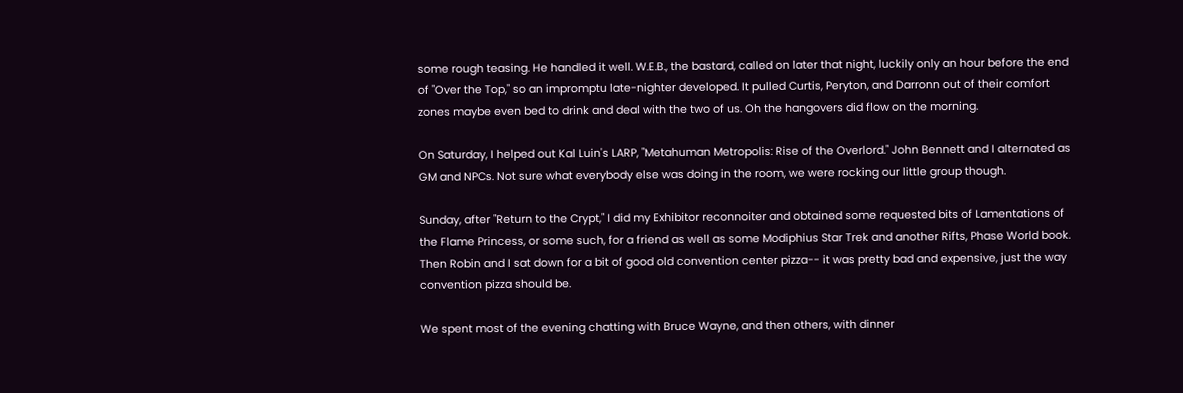some rough teasing. He handled it well. W.E.B., the bastard, called on later that night, luckily only an hour before the end of "Over the Top," so an impromptu late-nighter developed. It pulled Curtis, Peryton, and Darronn out of their comfort zones maybe even bed to drink and deal with the two of us. Oh the hangovers did flow on the morning.

On Saturday, I helped out Kal Luin's LARP, "Metahuman Metropolis: Rise of the Overlord." John Bennett and I alternated as GM and NPCs. Not sure what everybody else was doing in the room, we were rocking our little group though.

Sunday, after "Return to the Crypt," I did my Exhibitor reconnoiter and obtained some requested bits of Lamentations of the Flame Princess, or some such, for a friend as well as some Modiphius Star Trek and another Rifts, Phase World book. Then Robin and I sat down for a bit of good old convention center pizza-- it was pretty bad and expensive, just the way convention pizza should be.

We spent most of the evening chatting with Bruce Wayne, and then others, with dinner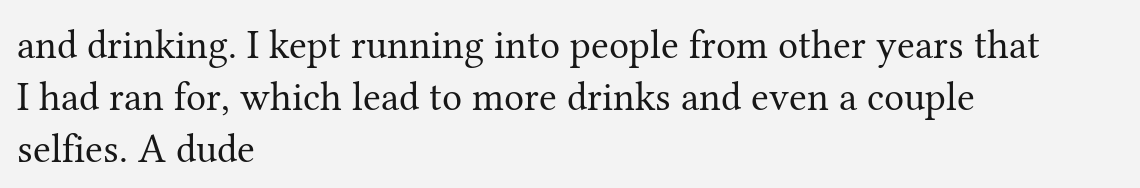and drinking. I kept running into people from other years that I had ran for, which lead to more drinks and even a couple selfies. A dude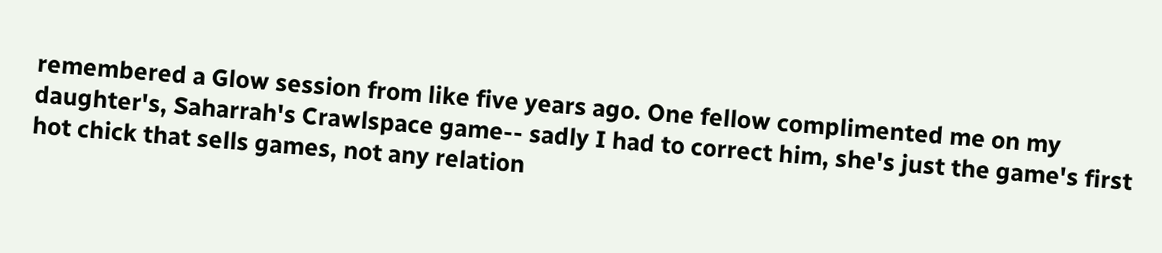remembered a Glow session from like five years ago. One fellow complimented me on my daughter's, Saharrah's Crawlspace game-- sadly I had to correct him, she's just the game's first hot chick that sells games, not any relation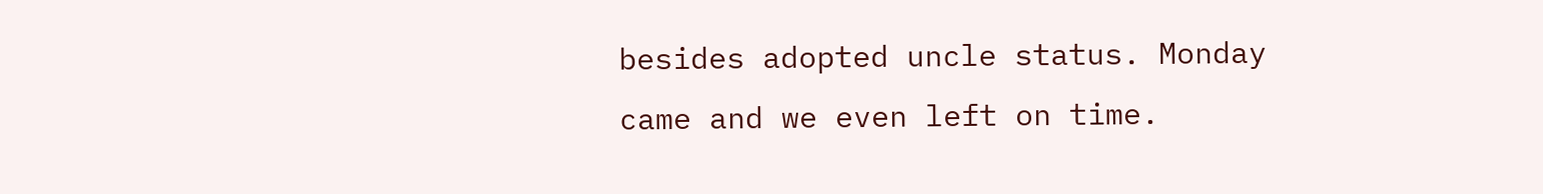besides adopted uncle status. Monday came and we even left on time.